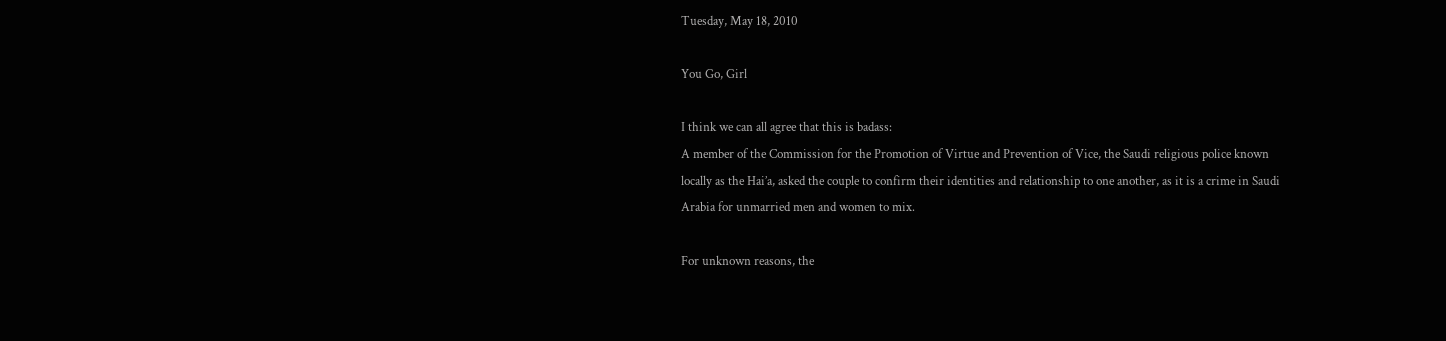Tuesday, May 18, 2010

You Go, Girl

I think we can all agree that this is badass:
A member of the Commission for the Promotion of Virtue and Prevention of Vice, the Saudi religious police known locally as the Hai’a, asked the couple to confirm their identities and relationship to one another, as it is a crime in Saudi Arabia for unmarried men and women to mix.

For unknown reasons, the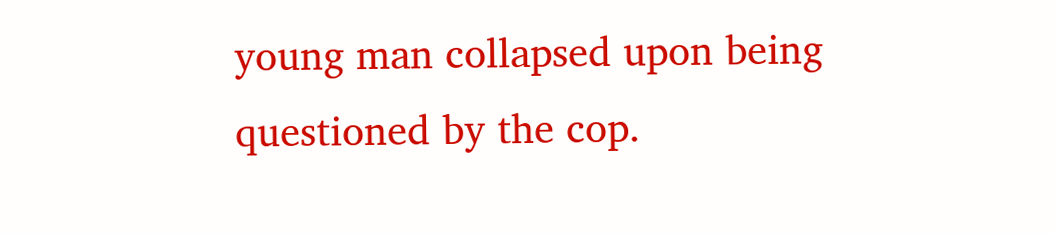young man collapsed upon being questioned by the cop.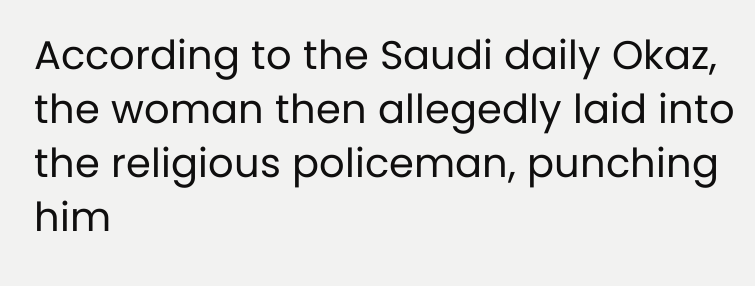According to the Saudi daily Okaz, the woman then allegedly laid into the religious policeman, punching him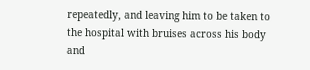repeatedly, and leaving him to be taken to the hospital with bruises across his body and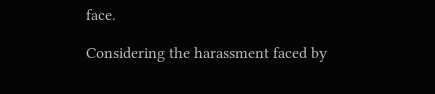face.

Considering the harassment faced by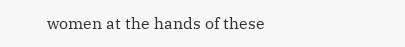women at the hands of these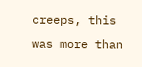creeps, this was more than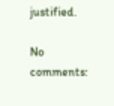justified.

No comments: